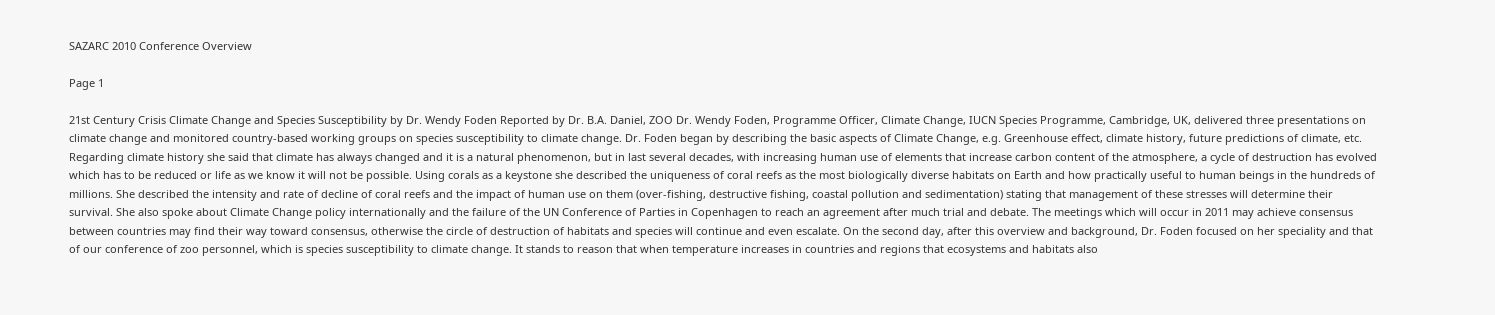SAZARC 2010 Conference Overview

Page 1

21st Century Crisis Climate Change and Species Susceptibility by Dr. Wendy Foden Reported by Dr. B.A. Daniel, ZOO Dr. Wendy Foden, Programme Officer, Climate Change, IUCN Species Programme, Cambridge, UK, delivered three presentations on climate change and monitored country-based working groups on species susceptibility to climate change. Dr. Foden began by describing the basic aspects of Climate Change, e.g. Greenhouse effect, climate history, future predictions of climate, etc. Regarding climate history she said that climate has always changed and it is a natural phenomenon, but in last several decades, with increasing human use of elements that increase carbon content of the atmosphere, a cycle of destruction has evolved which has to be reduced or life as we know it will not be possible. Using corals as a keystone she described the uniqueness of coral reefs as the most biologically diverse habitats on Earth and how practically useful to human beings in the hundreds of millions. She described the intensity and rate of decline of coral reefs and the impact of human use on them (over-fishing, destructive fishing, coastal pollution and sedimentation) stating that management of these stresses will determine their survival. She also spoke about Climate Change policy internationally and the failure of the UN Conference of Parties in Copenhagen to reach an agreement after much trial and debate. The meetings which will occur in 2011 may achieve consensus between countries may find their way toward consensus, otherwise the circle of destruction of habitats and species will continue and even escalate. On the second day, after this overview and background, Dr. Foden focused on her speciality and that of our conference of zoo personnel, which is species susceptibility to climate change. It stands to reason that when temperature increases in countries and regions that ecosystems and habitats also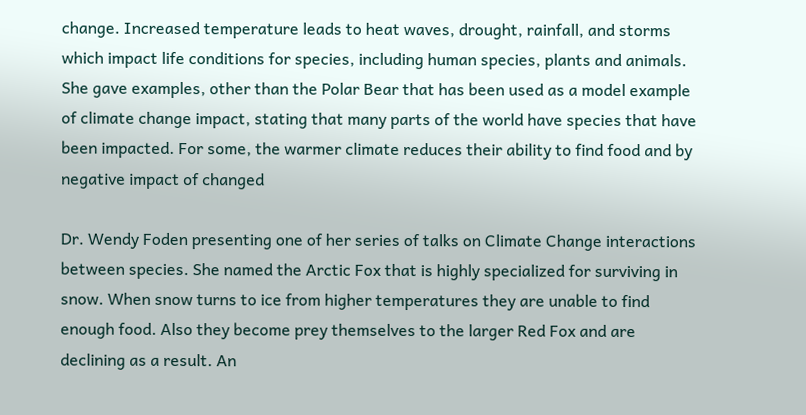change. Increased temperature leads to heat waves, drought, rainfall, and storms which impact life conditions for species, including human species, plants and animals. She gave examples, other than the Polar Bear that has been used as a model example of climate change impact, stating that many parts of the world have species that have been impacted. For some, the warmer climate reduces their ability to find food and by negative impact of changed

Dr. Wendy Foden presenting one of her series of talks on Climate Change interactions between species. She named the Arctic Fox that is highly specialized for surviving in snow. When snow turns to ice from higher temperatures they are unable to find enough food. Also they become prey themselves to the larger Red Fox and are declining as a result. An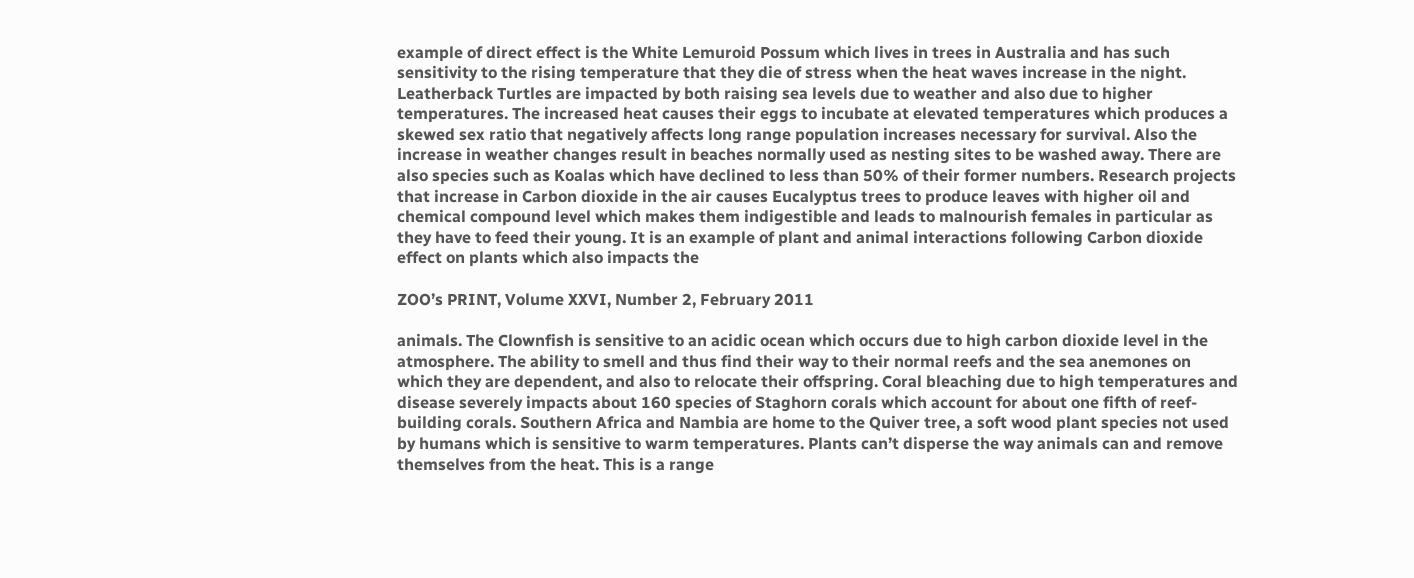example of direct effect is the White Lemuroid Possum which lives in trees in Australia and has such sensitivity to the rising temperature that they die of stress when the heat waves increase in the night. Leatherback Turtles are impacted by both raising sea levels due to weather and also due to higher temperatures. The increased heat causes their eggs to incubate at elevated temperatures which produces a skewed sex ratio that negatively affects long range population increases necessary for survival. Also the increase in weather changes result in beaches normally used as nesting sites to be washed away. There are also species such as Koalas which have declined to less than 50% of their former numbers. Research projects that increase in Carbon dioxide in the air causes Eucalyptus trees to produce leaves with higher oil and chemical compound level which makes them indigestible and leads to malnourish females in particular as they have to feed their young. It is an example of plant and animal interactions following Carbon dioxide effect on plants which also impacts the

ZOO’s PRINT, Volume XXVI, Number 2, February 2011

animals. The Clownfish is sensitive to an acidic ocean which occurs due to high carbon dioxide level in the atmosphere. The ability to smell and thus find their way to their normal reefs and the sea anemones on which they are dependent, and also to relocate their offspring. Coral bleaching due to high temperatures and disease severely impacts about 160 species of Staghorn corals which account for about one fifth of reef-building corals. Southern Africa and Nambia are home to the Quiver tree, a soft wood plant species not used by humans which is sensitive to warm temperatures. Plants can’t disperse the way animals can and remove themselves from the heat. This is a range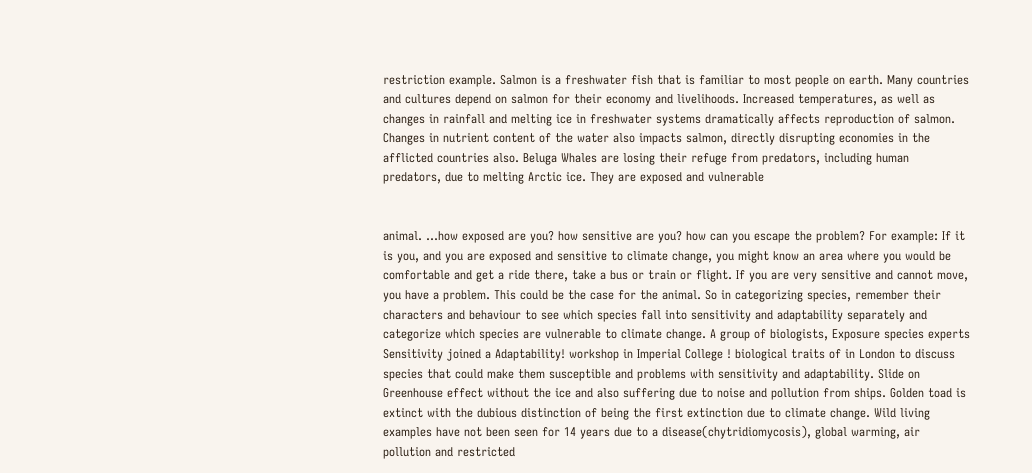restriction example. Salmon is a freshwater fish that is familiar to most people on earth. Many countries and cultures depend on salmon for their economy and livelihoods. Increased temperatures, as well as changes in rainfall and melting ice in freshwater systems dramatically affects reproduction of salmon. Changes in nutrient content of the water also impacts salmon, directly disrupting economies in the afflicted countries also. Beluga Whales are losing their refuge from predators, including human predators, due to melting Arctic ice. They are exposed and vulnerable


animal. …how exposed are you? how sensitive are you? how can you escape the problem? For example: If it is you, and you are exposed and sensitive to climate change, you might know an area where you would be comfortable and get a ride there, take a bus or train or flight. If you are very sensitive and cannot move, you have a problem. This could be the case for the animal. So in categorizing species, remember their characters and behaviour to see which species fall into sensitivity and adaptability separately and categorize which species are vulnerable to climate change. A group of biologists, Exposure species experts Sensitivity joined a Adaptability! workshop in Imperial College ! biological traits of in London to discuss species that could make them susceptible and problems with sensitivity and adaptability. Slide on Greenhouse effect without the ice and also suffering due to noise and pollution from ships. Golden toad is extinct with the dubious distinction of being the first extinction due to climate change. Wild living examples have not been seen for 14 years due to a disease(chytridiomycosis), global warming, air pollution and restricted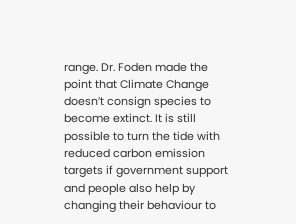range. Dr. Foden made the point that Climate Change doesn’t consign species to become extinct. It is still possible to turn the tide with reduced carbon emission targets if government support and people also help by changing their behaviour to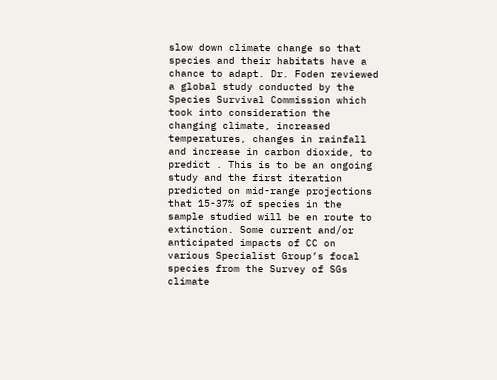slow down climate change so that species and their habitats have a chance to adapt. Dr. Foden reviewed a global study conducted by the Species Survival Commission which took into consideration the changing climate, increased temperatures, changes in rainfall and increase in carbon dioxide, to predict . This is to be an ongoing study and the first iteration predicted on mid-range projections that 15-37% of species in the sample studied will be en route to extinction. Some current and/or anticipated impacts of CC on various Specialist Group’s focal species from the Survey of SGs climate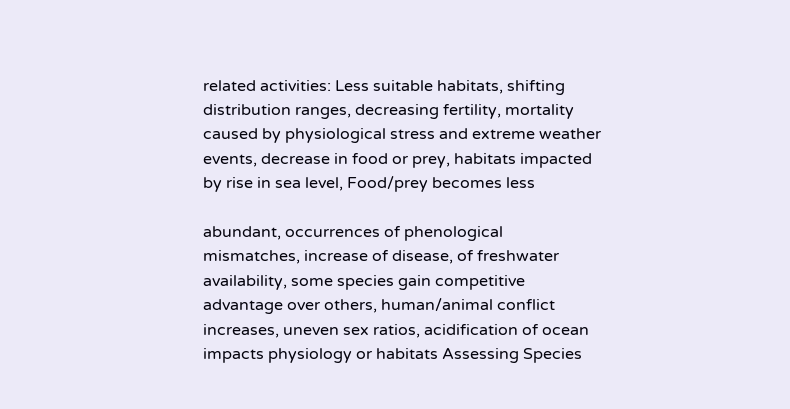related activities: Less suitable habitats, shifting distribution ranges, decreasing fertility, mortality caused by physiological stress and extreme weather events, decrease in food or prey, habitats impacted by rise in sea level, Food/prey becomes less

abundant, occurrences of phenological mismatches, increase of disease, of freshwater availability, some species gain competitive advantage over others, human/animal conflict increases, uneven sex ratios, acidification of ocean impacts physiology or habitats Assessing Species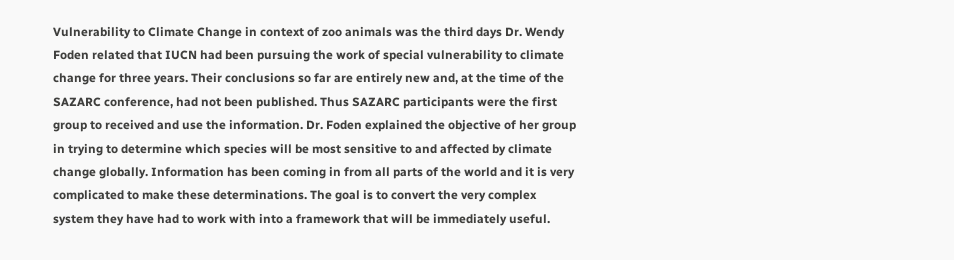Vulnerability to Climate Change in context of zoo animals was the third days Dr. Wendy Foden related that IUCN had been pursuing the work of special vulnerability to climate change for three years. Their conclusions so far are entirely new and, at the time of the SAZARC conference, had not been published. Thus SAZARC participants were the first group to received and use the information. Dr. Foden explained the objective of her group in trying to determine which species will be most sensitive to and affected by climate change globally. Information has been coming in from all parts of the world and it is very complicated to make these determinations. The goal is to convert the very complex system they have had to work with into a framework that will be immediately useful.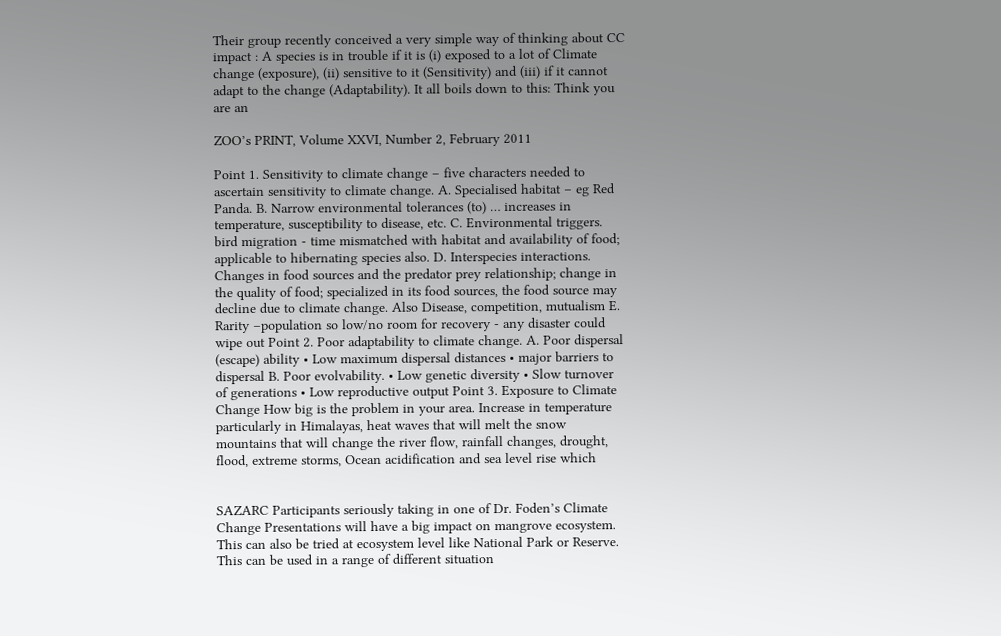Their group recently conceived a very simple way of thinking about CC impact : A species is in trouble if it is (i) exposed to a lot of Climate change (exposure), (ii) sensitive to it (Sensitivity) and (iii) if it cannot adapt to the change (Adaptability). It all boils down to this: Think you are an

ZOO’s PRINT, Volume XXVI, Number 2, February 2011

Point 1. Sensitivity to climate change – five characters needed to ascertain sensitivity to climate change. A. Specialised habitat – eg Red Panda. B. Narrow environmental tolerances (to) … increases in temperature, susceptibility to disease, etc. C. Environmental triggers. bird migration - time mismatched with habitat and availability of food; applicable to hibernating species also. D. Interspecies interactions. Changes in food sources and the predator prey relationship; change in the quality of food; specialized in its food sources, the food source may decline due to climate change. Also Disease, competition, mutualism E. Rarity –population so low/no room for recovery - any disaster could wipe out Point 2. Poor adaptability to climate change. A. Poor dispersal (escape) ability • Low maximum dispersal distances • major barriers to dispersal B. Poor evolvability. • Low genetic diversity • Slow turnover of generations • Low reproductive output Point 3. Exposure to Climate Change How big is the problem in your area. Increase in temperature particularly in Himalayas, heat waves that will melt the snow mountains that will change the river flow, rainfall changes, drought, flood, extreme storms, Ocean acidification and sea level rise which


SAZARC Participants seriously taking in one of Dr. Foden’s Climate Change Presentations will have a big impact on mangrove ecosystem. This can also be tried at ecosystem level like National Park or Reserve. This can be used in a range of different situation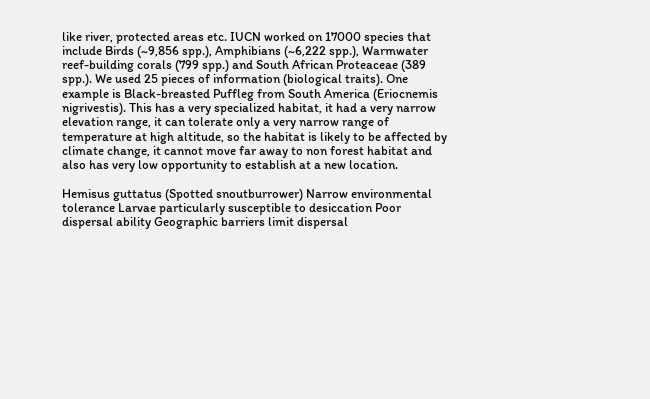like river, protected areas etc. IUCN worked on 17000 species that include Birds (~9,856 spp.), Amphibians (~6,222 spp.), Warmwater reef-building corals (799 spp.) and South African Proteaceae (389 spp.). We used 25 pieces of information (biological traits). One example is Black-breasted Puffleg from South America (Eriocnemis nigrivestis). This has a very specialized habitat, it had a very narrow elevation range, it can tolerate only a very narrow range of temperature at high altitude, so the habitat is likely to be affected by climate change, it cannot move far away to non forest habitat and also has very low opportunity to establish at a new location.

Hemisus guttatus (Spotted snoutburrower) Narrow environmental tolerance Larvae particularly susceptible to desiccation Poor dispersal ability Geographic barriers limit dispersal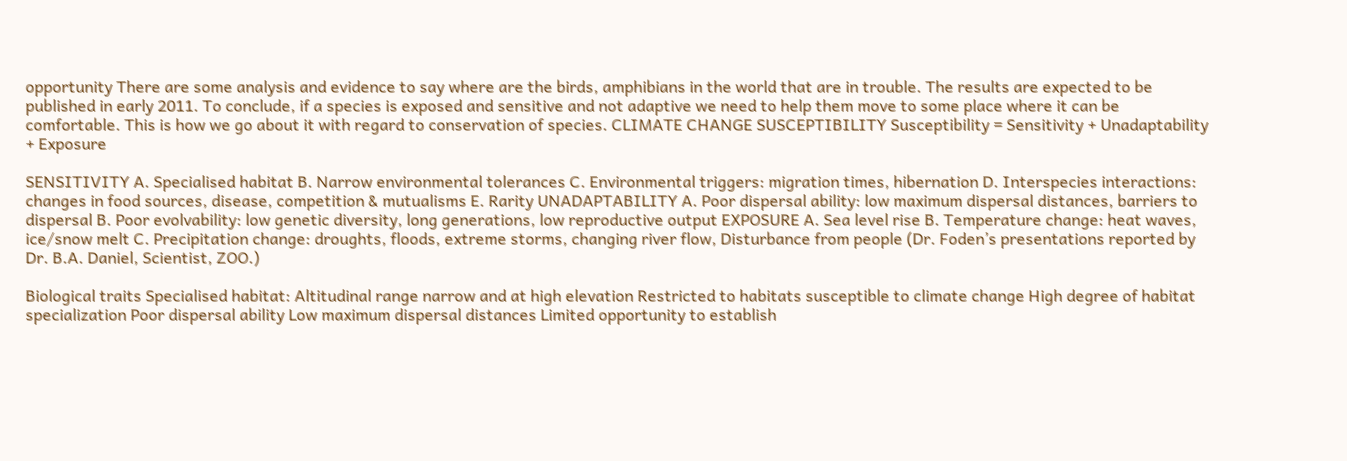opportunity There are some analysis and evidence to say where are the birds, amphibians in the world that are in trouble. The results are expected to be published in early 2011. To conclude, if a species is exposed and sensitive and not adaptive we need to help them move to some place where it can be comfortable. This is how we go about it with regard to conservation of species. CLIMATE CHANGE SUSCEPTIBILITY Susceptibility = Sensitivity + Unadaptability + Exposure

SENSITIVITY A. Specialised habitat B. Narrow environmental tolerances C. Environmental triggers: migration times, hibernation D. Interspecies interactions: changes in food sources, disease, competition & mutualisms E. Rarity UNADAPTABILITY A. Poor dispersal ability: low maximum dispersal distances, barriers to dispersal B. Poor evolvability: low genetic diversity, long generations, low reproductive output EXPOSURE A. Sea level rise B. Temperature change: heat waves, ice/snow melt C. Precipitation change: droughts, floods, extreme storms, changing river flow, Disturbance from people (Dr. Foden’s presentations reported by Dr. B.A. Daniel, Scientist, ZOO.)

Biological traits Specialised habitat: Altitudinal range narrow and at high elevation Restricted to habitats susceptible to climate change High degree of habitat specialization Poor dispersal ability Low maximum dispersal distances Limited opportunity to establish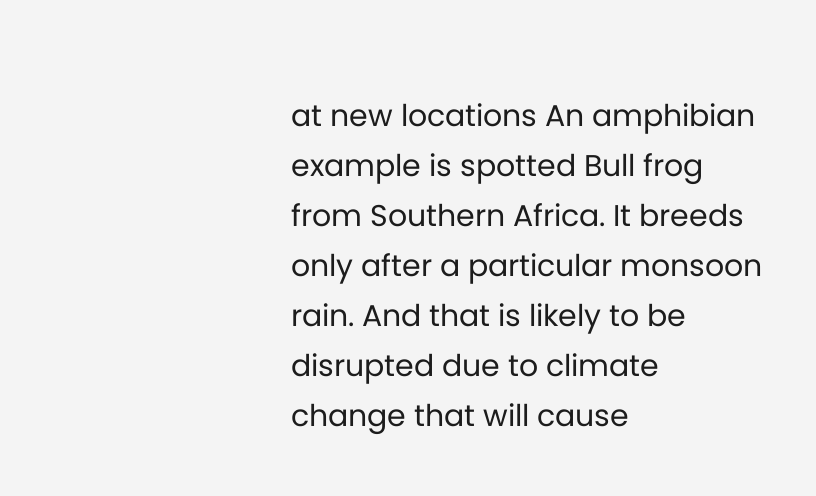at new locations An amphibian example is spotted Bull frog from Southern Africa. It breeds only after a particular monsoon rain. And that is likely to be disrupted due to climate change that will cause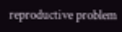reproductive problem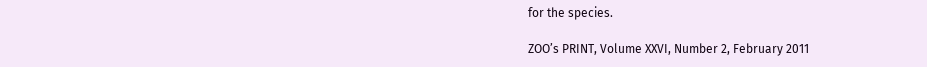for the species.

ZOO’s PRINT, Volume XXVI, Number 2, February 2011